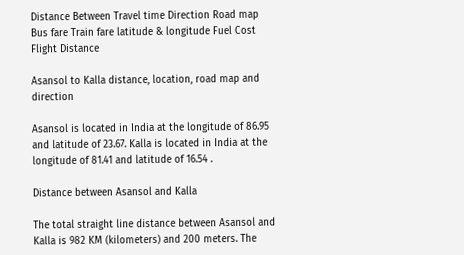Distance Between Travel time Direction Road map Bus fare Train fare latitude & longitude Fuel Cost Flight Distance

Asansol to Kalla distance, location, road map and direction

Asansol is located in India at the longitude of 86.95 and latitude of 23.67. Kalla is located in India at the longitude of 81.41 and latitude of 16.54 .

Distance between Asansol and Kalla

The total straight line distance between Asansol and Kalla is 982 KM (kilometers) and 200 meters. The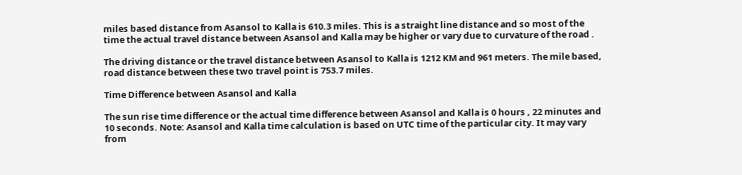miles based distance from Asansol to Kalla is 610.3 miles. This is a straight line distance and so most of the time the actual travel distance between Asansol and Kalla may be higher or vary due to curvature of the road .

The driving distance or the travel distance between Asansol to Kalla is 1212 KM and 961 meters. The mile based, road distance between these two travel point is 753.7 miles.

Time Difference between Asansol and Kalla

The sun rise time difference or the actual time difference between Asansol and Kalla is 0 hours , 22 minutes and 10 seconds. Note: Asansol and Kalla time calculation is based on UTC time of the particular city. It may vary from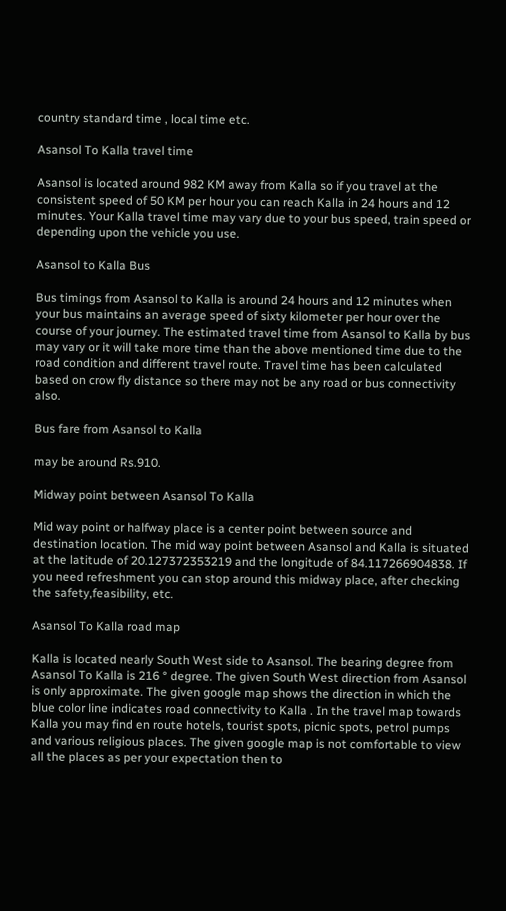country standard time , local time etc.

Asansol To Kalla travel time

Asansol is located around 982 KM away from Kalla so if you travel at the consistent speed of 50 KM per hour you can reach Kalla in 24 hours and 12 minutes. Your Kalla travel time may vary due to your bus speed, train speed or depending upon the vehicle you use.

Asansol to Kalla Bus

Bus timings from Asansol to Kalla is around 24 hours and 12 minutes when your bus maintains an average speed of sixty kilometer per hour over the course of your journey. The estimated travel time from Asansol to Kalla by bus may vary or it will take more time than the above mentioned time due to the road condition and different travel route. Travel time has been calculated based on crow fly distance so there may not be any road or bus connectivity also.

Bus fare from Asansol to Kalla

may be around Rs.910.

Midway point between Asansol To Kalla

Mid way point or halfway place is a center point between source and destination location. The mid way point between Asansol and Kalla is situated at the latitude of 20.127372353219 and the longitude of 84.117266904838. If you need refreshment you can stop around this midway place, after checking the safety,feasibility, etc.

Asansol To Kalla road map

Kalla is located nearly South West side to Asansol. The bearing degree from Asansol To Kalla is 216 ° degree. The given South West direction from Asansol is only approximate. The given google map shows the direction in which the blue color line indicates road connectivity to Kalla . In the travel map towards Kalla you may find en route hotels, tourist spots, picnic spots, petrol pumps and various religious places. The given google map is not comfortable to view all the places as per your expectation then to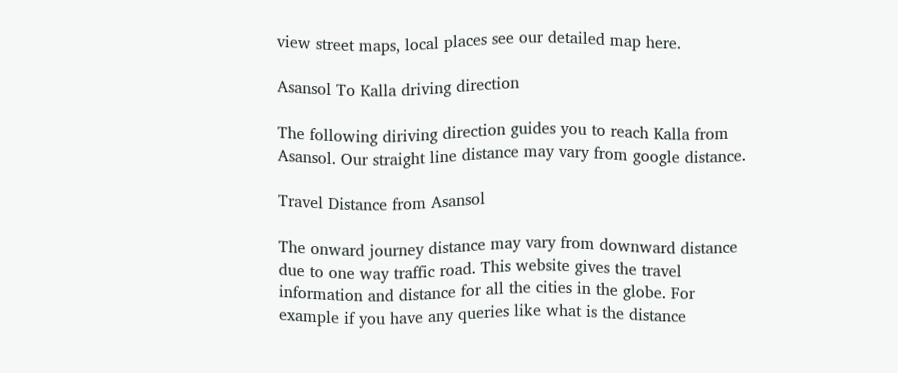view street maps, local places see our detailed map here.

Asansol To Kalla driving direction

The following diriving direction guides you to reach Kalla from Asansol. Our straight line distance may vary from google distance.

Travel Distance from Asansol

The onward journey distance may vary from downward distance due to one way traffic road. This website gives the travel information and distance for all the cities in the globe. For example if you have any queries like what is the distance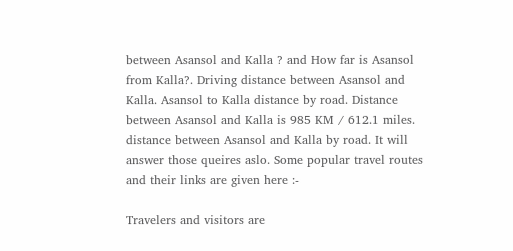between Asansol and Kalla ? and How far is Asansol from Kalla?. Driving distance between Asansol and Kalla. Asansol to Kalla distance by road. Distance between Asansol and Kalla is 985 KM / 612.1 miles. distance between Asansol and Kalla by road. It will answer those queires aslo. Some popular travel routes and their links are given here :-

Travelers and visitors are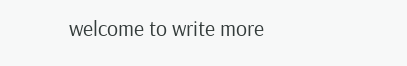welcome to write more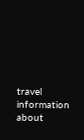travel information about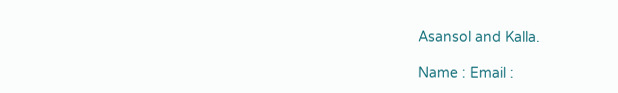Asansol and Kalla.

Name : Email :